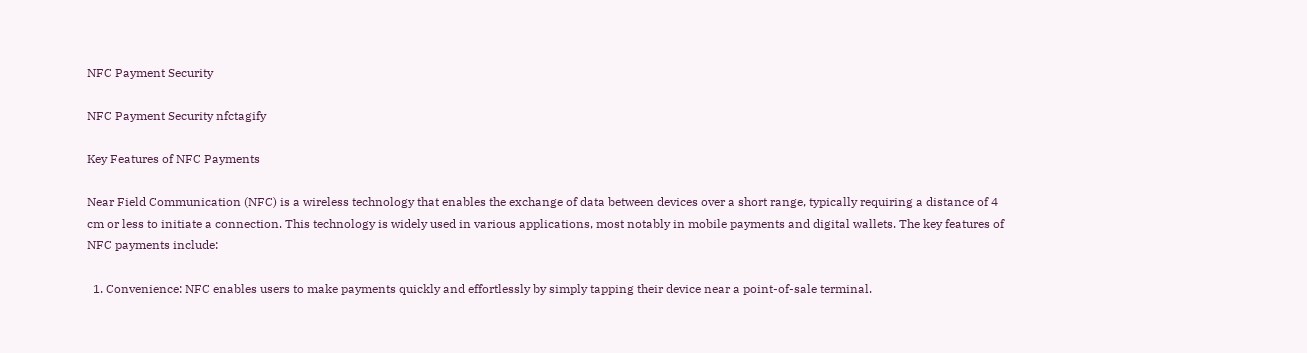NFC Payment Security

NFC Payment Security nfctagify

Key Features of NFC Payments

Near Field Communication (NFC) is a wireless technology that enables the exchange of data between devices over a short range, typically requiring a distance of 4 cm or less to initiate a connection. This technology is widely used in various applications, most notably in mobile payments and digital wallets. The key features of NFC payments include:

  1. Convenience: NFC enables users to make payments quickly and effortlessly by simply tapping their device near a point-of-sale terminal.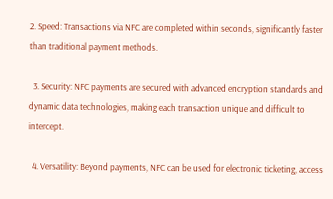2. Speed: Transactions via NFC are completed within seconds, significantly faster than traditional payment methods.

  3. Security: NFC payments are secured with advanced encryption standards and dynamic data technologies, making each transaction unique and difficult to intercept.

  4. Versatility: Beyond payments, NFC can be used for electronic ticketing, access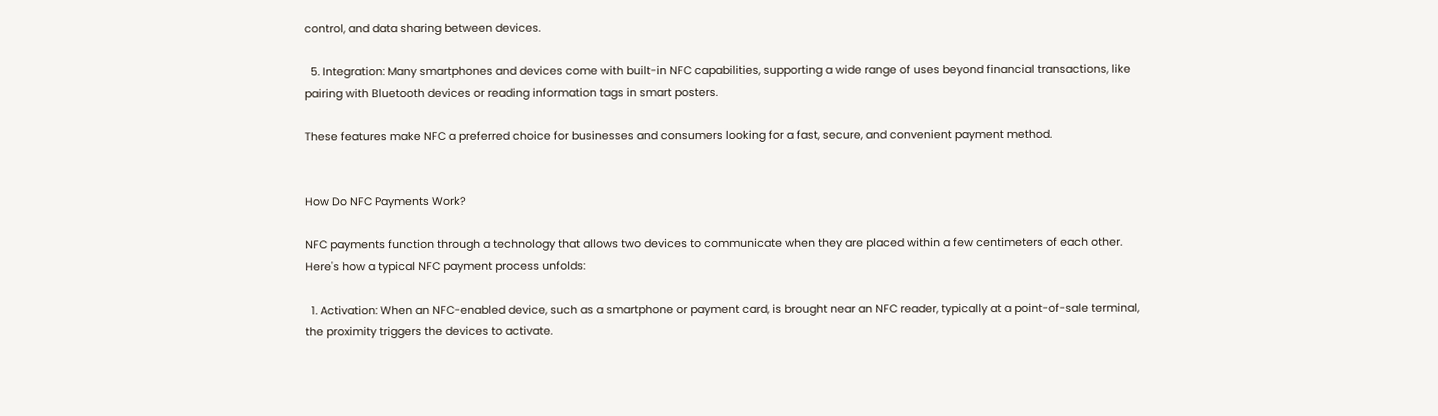control, and data sharing between devices.

  5. Integration: Many smartphones and devices come with built-in NFC capabilities, supporting a wide range of uses beyond financial transactions, like pairing with Bluetooth devices or reading information tags in smart posters.

These features make NFC a preferred choice for businesses and consumers looking for a fast, secure, and convenient payment method.


How Do NFC Payments Work?

NFC payments function through a technology that allows two devices to communicate when they are placed within a few centimeters of each other. Here's how a typical NFC payment process unfolds:

  1. Activation: When an NFC-enabled device, such as a smartphone or payment card, is brought near an NFC reader, typically at a point-of-sale terminal, the proximity triggers the devices to activate.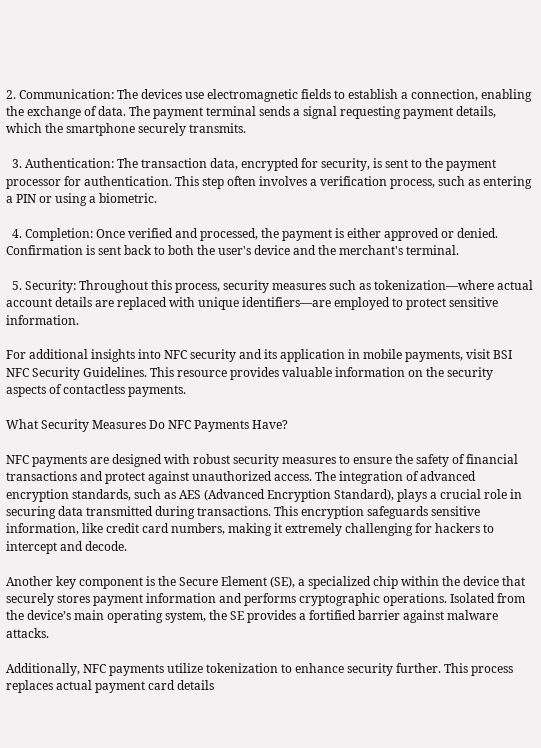2. Communication: The devices use electromagnetic fields to establish a connection, enabling the exchange of data. The payment terminal sends a signal requesting payment details, which the smartphone securely transmits.

  3. Authentication: The transaction data, encrypted for security, is sent to the payment processor for authentication. This step often involves a verification process, such as entering a PIN or using a biometric.

  4. Completion: Once verified and processed, the payment is either approved or denied. Confirmation is sent back to both the user's device and the merchant's terminal.

  5. Security: Throughout this process, security measures such as tokenization—where actual account details are replaced with unique identifiers—are employed to protect sensitive information.

For additional insights into NFC security and its application in mobile payments, visit BSI NFC Security Guidelines. This resource provides valuable information on the security aspects of contactless payments.

What Security Measures Do NFC Payments Have?

NFC payments are designed with robust security measures to ensure the safety of financial transactions and protect against unauthorized access. The integration of advanced encryption standards, such as AES (Advanced Encryption Standard), plays a crucial role in securing data transmitted during transactions. This encryption safeguards sensitive information, like credit card numbers, making it extremely challenging for hackers to intercept and decode.

Another key component is the Secure Element (SE), a specialized chip within the device that securely stores payment information and performs cryptographic operations. Isolated from the device’s main operating system, the SE provides a fortified barrier against malware attacks.

Additionally, NFC payments utilize tokenization to enhance security further. This process replaces actual payment card details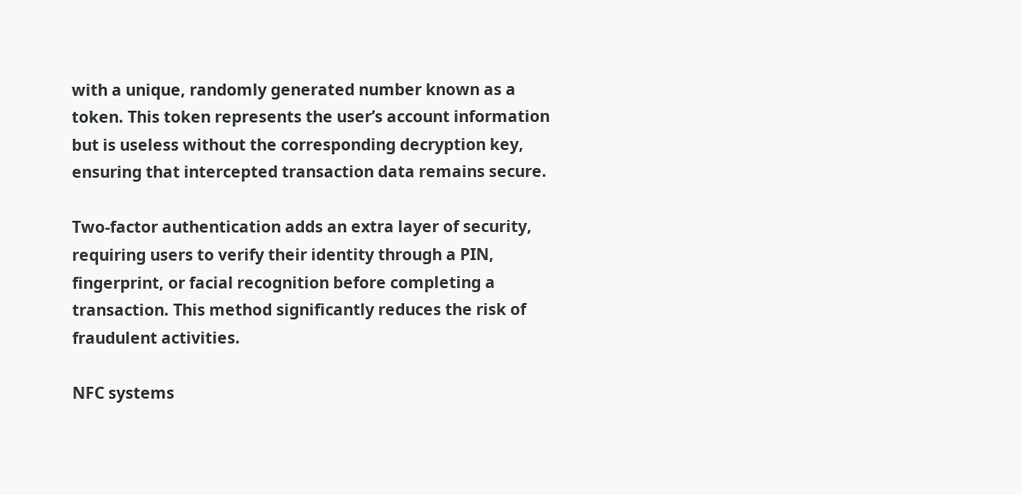with a unique, randomly generated number known as a token. This token represents the user’s account information but is useless without the corresponding decryption key, ensuring that intercepted transaction data remains secure.

Two-factor authentication adds an extra layer of security, requiring users to verify their identity through a PIN, fingerprint, or facial recognition before completing a transaction. This method significantly reduces the risk of fraudulent activities.

NFC systems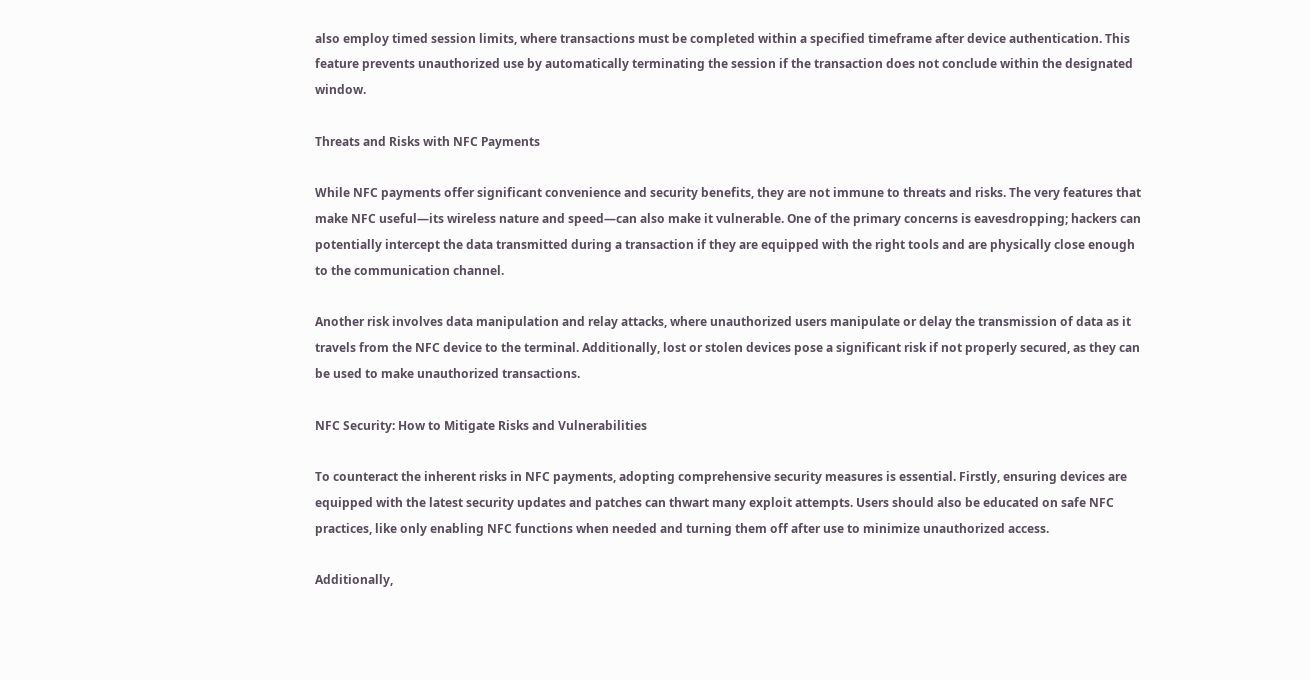also employ timed session limits, where transactions must be completed within a specified timeframe after device authentication. This feature prevents unauthorized use by automatically terminating the session if the transaction does not conclude within the designated window.

Threats and Risks with NFC Payments

While NFC payments offer significant convenience and security benefits, they are not immune to threats and risks. The very features that make NFC useful—its wireless nature and speed—can also make it vulnerable. One of the primary concerns is eavesdropping; hackers can potentially intercept the data transmitted during a transaction if they are equipped with the right tools and are physically close enough to the communication channel.

Another risk involves data manipulation and relay attacks, where unauthorized users manipulate or delay the transmission of data as it travels from the NFC device to the terminal. Additionally, lost or stolen devices pose a significant risk if not properly secured, as they can be used to make unauthorized transactions.

NFC Security: How to Mitigate Risks and Vulnerabilities

To counteract the inherent risks in NFC payments, adopting comprehensive security measures is essential. Firstly, ensuring devices are equipped with the latest security updates and patches can thwart many exploit attempts. Users should also be educated on safe NFC practices, like only enabling NFC functions when needed and turning them off after use to minimize unauthorized access.

Additionally,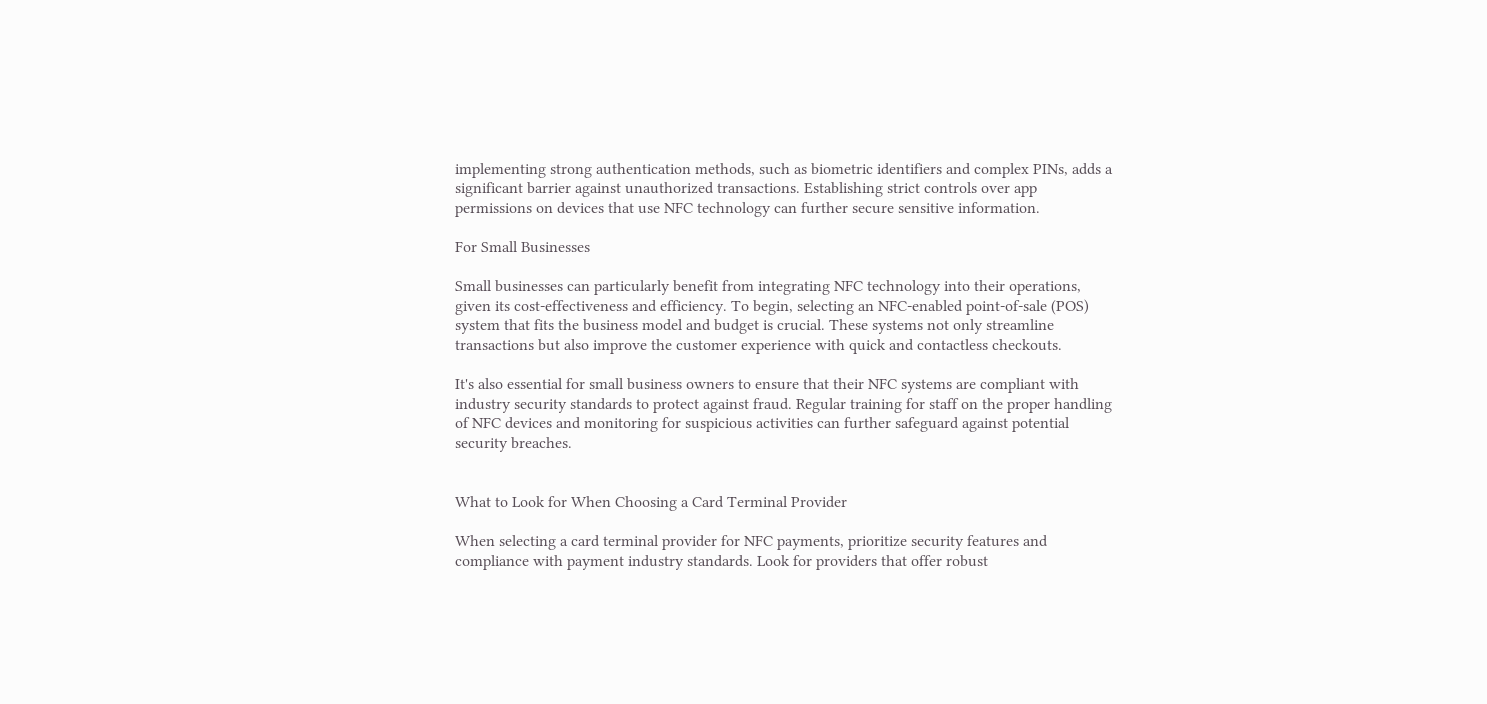implementing strong authentication methods, such as biometric identifiers and complex PINs, adds a significant barrier against unauthorized transactions. Establishing strict controls over app permissions on devices that use NFC technology can further secure sensitive information.

For Small Businesses

Small businesses can particularly benefit from integrating NFC technology into their operations, given its cost-effectiveness and efficiency. To begin, selecting an NFC-enabled point-of-sale (POS) system that fits the business model and budget is crucial. These systems not only streamline transactions but also improve the customer experience with quick and contactless checkouts.

It's also essential for small business owners to ensure that their NFC systems are compliant with industry security standards to protect against fraud. Regular training for staff on the proper handling of NFC devices and monitoring for suspicious activities can further safeguard against potential security breaches.


What to Look for When Choosing a Card Terminal Provider

When selecting a card terminal provider for NFC payments, prioritize security features and compliance with payment industry standards. Look for providers that offer robust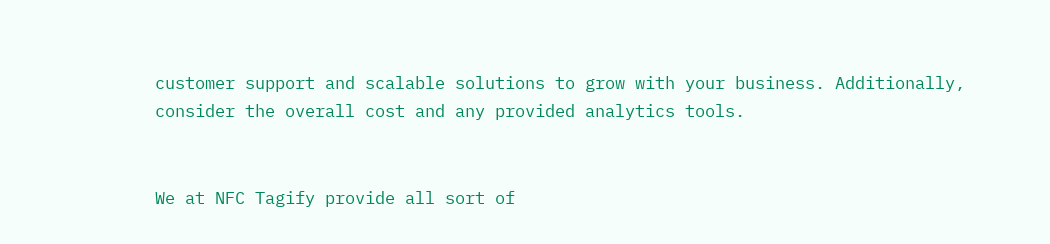customer support and scalable solutions to grow with your business. Additionally, consider the overall cost and any provided analytics tools.


We at NFC Tagify provide all sort of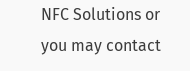NFC Solutions or you may contact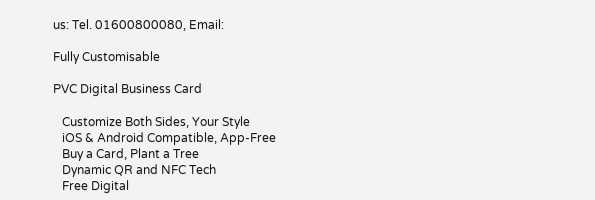us: Tel. 01600800080, Email:

Fully Customisable

PVC Digital Business Card

   Customize Both Sides, Your Style
   iOS & Android Compatible, App-Free
   Buy a Card, Plant a Tree
   Dynamic QR and NFC Tech
   Free Digital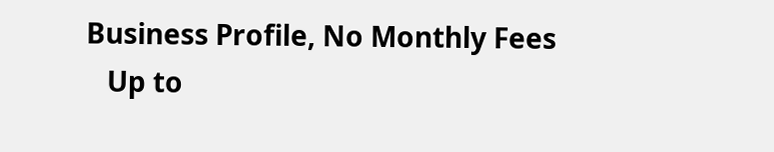Business Profile, No Monthly Fees
   Up to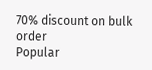70% discount on bulk order
Popular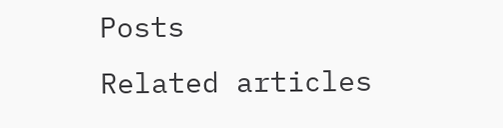Posts
Related articles